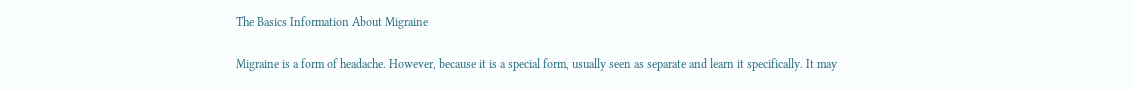The Basics Information About Migraine

Migraine is a form of headache. However, because it is a special form, usually seen as separate and learn it specifically. It may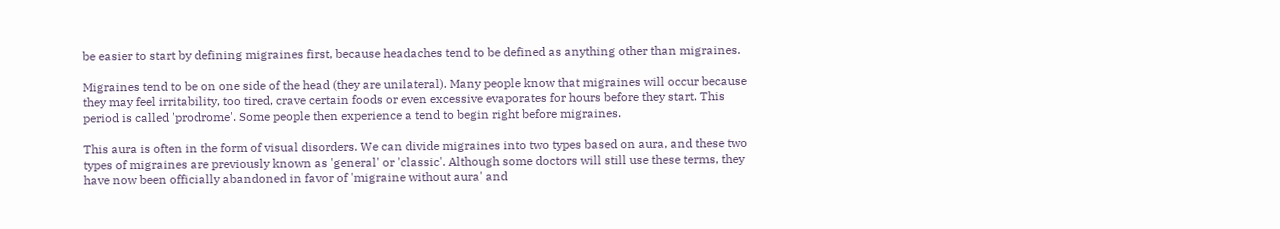be easier to start by defining migraines first, because headaches tend to be defined as anything other than migraines.

Migraines tend to be on one side of the head (they are unilateral). Many people know that migraines will occur because they may feel irritability, too tired, crave certain foods or even excessive evaporates for hours before they start. This period is called 'prodrome'. Some people then experience a tend to begin right before migraines.

This aura is often in the form of visual disorders. We can divide migraines into two types based on aura, and these two types of migraines are previously known as 'general' or 'classic'. Although some doctors will still use these terms, they have now been officially abandoned in favor of 'migraine without aura' and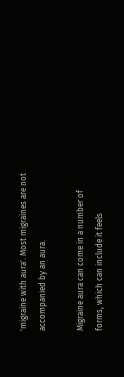'migraine with aura'. Most migraines are not accompanied by an aura.

Migraine aura can come in a number of forms, which can include it feels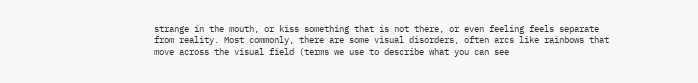strange in the mouth, or kiss something that is not there, or even feeling feels separate from reality. Most commonly, there are some visual disorders, often arcs like rainbows that move across the visual field (terms we use to describe what you can see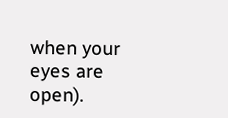when your eyes are open).